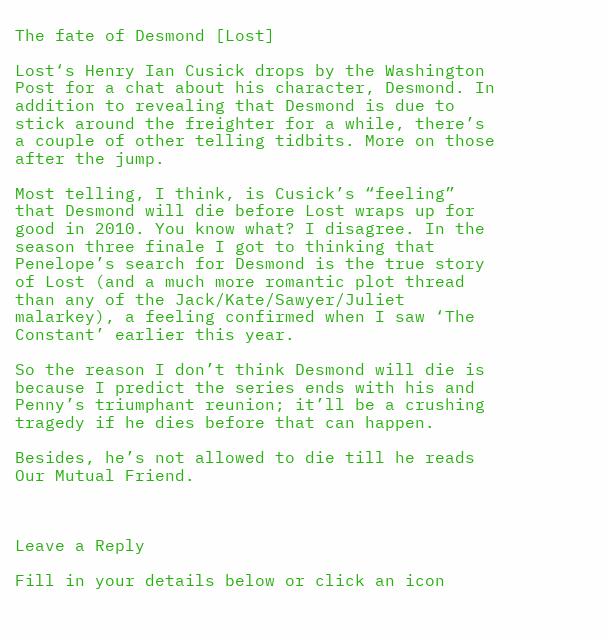The fate of Desmond [Lost]

Lost‘s Henry Ian Cusick drops by the Washington Post for a chat about his character, Desmond. In addition to revealing that Desmond is due to stick around the freighter for a while, there’s a couple of other telling tidbits. More on those after the jump.

Most telling, I think, is Cusick’s “feeling” that Desmond will die before Lost wraps up for good in 2010. You know what? I disagree. In the season three finale I got to thinking that Penelope’s search for Desmond is the true story of Lost (and a much more romantic plot thread than any of the Jack/Kate/Sawyer/Juliet malarkey), a feeling confirmed when I saw ‘The Constant’ earlier this year.

So the reason I don’t think Desmond will die is because I predict the series ends with his and Penny’s triumphant reunion; it’ll be a crushing tragedy if he dies before that can happen.

Besides, he’s not allowed to die till he reads Our Mutual Friend.



Leave a Reply

Fill in your details below or click an icon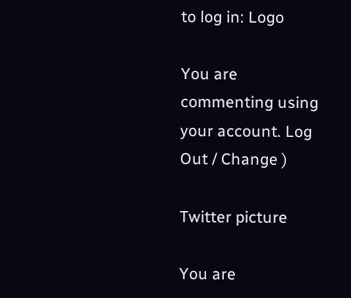to log in: Logo

You are commenting using your account. Log Out / Change )

Twitter picture

You are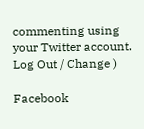commenting using your Twitter account. Log Out / Change )

Facebook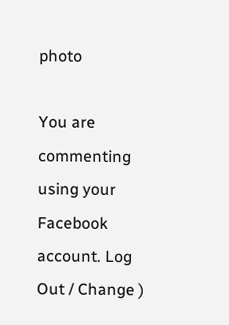photo

You are commenting using your Facebook account. Log Out / Change )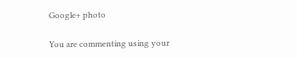Google+ photo

You are commenting using your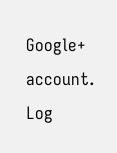Google+ account. Log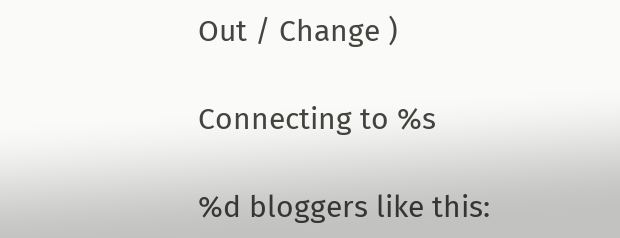Out / Change )

Connecting to %s

%d bloggers like this: